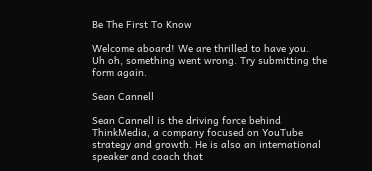Be The First To Know

Welcome aboard! We are thrilled to have you.
Uh oh, something went wrong. Try submitting the form again.

Sean Cannell

Sean Cannell is the driving force behind ThinkMedia, a company focused on YouTube strategy and growth. He is also an international speaker and coach that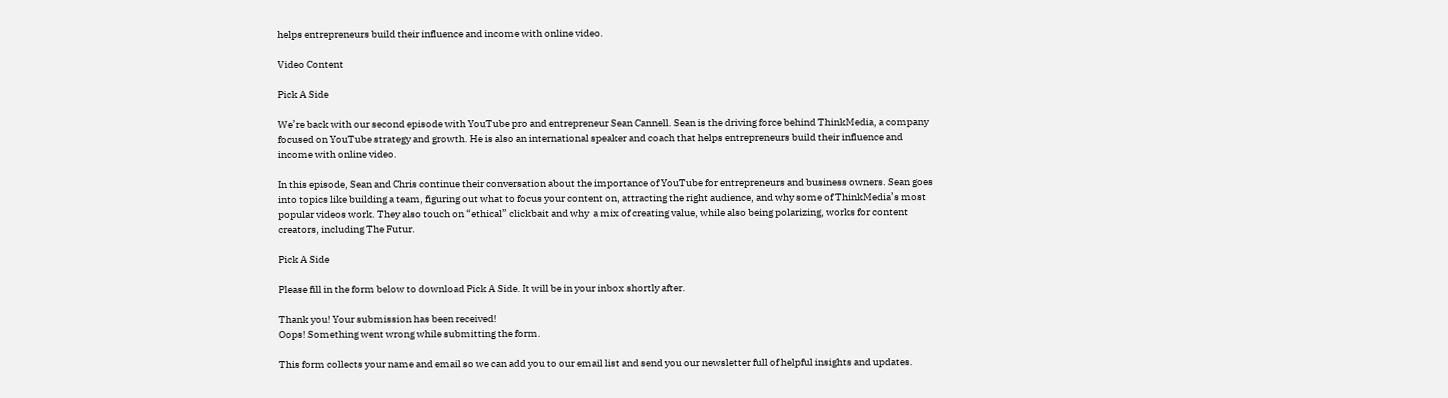helps entrepreneurs build their influence and income with online video.

Video Content

Pick A Side

We’re back with our second episode with YouTube pro and entrepreneur Sean Cannell. Sean is the driving force behind ThinkMedia, a company focused on YouTube strategy and growth. He is also an international speaker and coach that helps entrepreneurs build their influence and income with online video.

In this episode, Sean and Chris continue their conversation about the importance of YouTube for entrepreneurs and business owners. Sean goes into topics like building a team, figuring out what to focus your content on, attracting the right audience, and why some of ThinkMedia’s most popular videos work. They also touch on “ethical” clickbait and why  a mix of creating value, while also being polarizing, works for content creators, including The Futur.

Pick A Side

Please fill in the form below to download Pick A Side. It will be in your inbox shortly after.

Thank you! Your submission has been received!
Oops! Something went wrong while submitting the form.

This form collects your name and email so we can add you to our email list and send you our newsletter full of helpful insights and updates.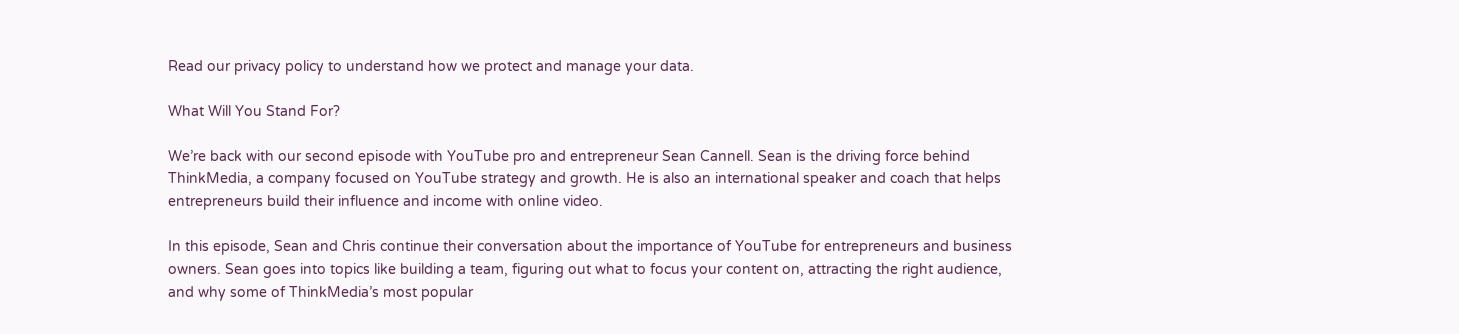Read our privacy policy to understand how we protect and manage your data.

What Will You Stand For?

We’re back with our second episode with YouTube pro and entrepreneur Sean Cannell. Sean is the driving force behind ThinkMedia, a company focused on YouTube strategy and growth. He is also an international speaker and coach that helps entrepreneurs build their influence and income with online video.

In this episode, Sean and Chris continue their conversation about the importance of YouTube for entrepreneurs and business owners. Sean goes into topics like building a team, figuring out what to focus your content on, attracting the right audience, and why some of ThinkMedia’s most popular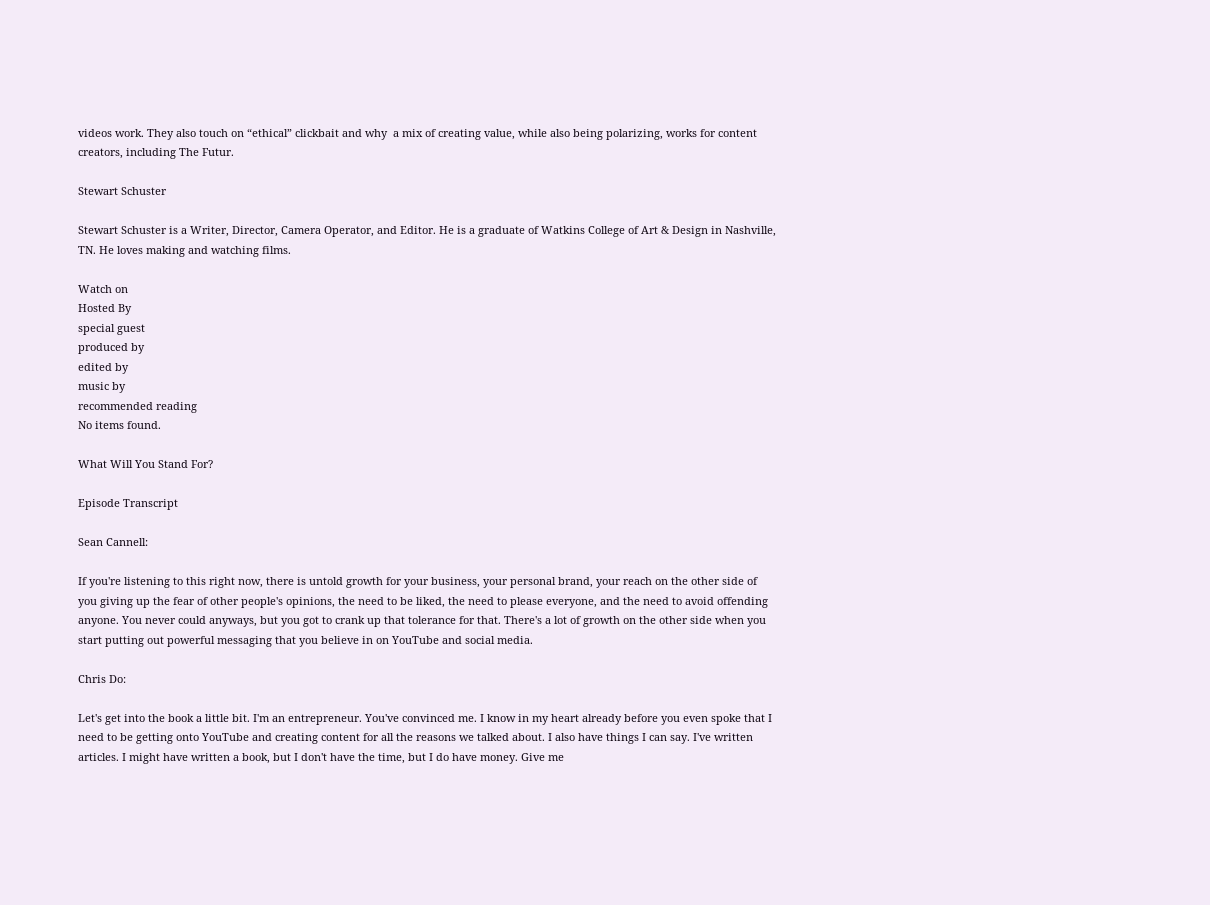videos work. They also touch on “ethical” clickbait and why  a mix of creating value, while also being polarizing, works for content creators, including The Futur.

Stewart Schuster

Stewart Schuster is a Writer, Director, Camera Operator, and Editor. He is a graduate of Watkins College of Art & Design in Nashville, TN. He loves making and watching films.

Watch on
Hosted By
special guest
produced by
edited by
music by
recommended reading
No items found.

What Will You Stand For?

Episode Transcript

Sean Cannell:

If you're listening to this right now, there is untold growth for your business, your personal brand, your reach on the other side of you giving up the fear of other people's opinions, the need to be liked, the need to please everyone, and the need to avoid offending anyone. You never could anyways, but you got to crank up that tolerance for that. There's a lot of growth on the other side when you start putting out powerful messaging that you believe in on YouTube and social media.

Chris Do:

Let's get into the book a little bit. I'm an entrepreneur. You've convinced me. I know in my heart already before you even spoke that I need to be getting onto YouTube and creating content for all the reasons we talked about. I also have things I can say. I've written articles. I might have written a book, but I don't have the time, but I do have money. Give me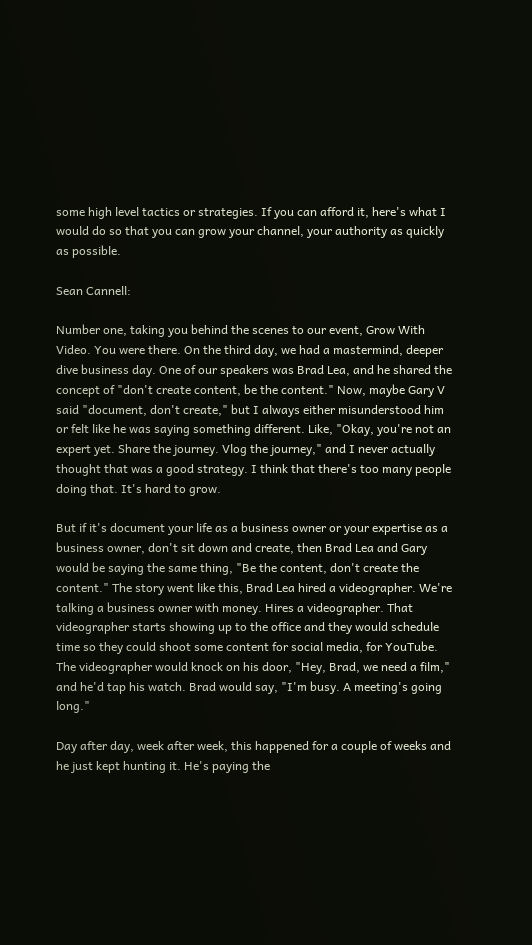some high level tactics or strategies. If you can afford it, here's what I would do so that you can grow your channel, your authority as quickly as possible.

Sean Cannell:

Number one, taking you behind the scenes to our event, Grow With Video. You were there. On the third day, we had a mastermind, deeper dive business day. One of our speakers was Brad Lea, and he shared the concept of "don't create content, be the content." Now, maybe Gary V said "document, don't create," but I always either misunderstood him or felt like he was saying something different. Like, "Okay, you're not an expert yet. Share the journey. Vlog the journey," and I never actually thought that was a good strategy. I think that there's too many people doing that. It's hard to grow.

But if it's document your life as a business owner or your expertise as a business owner, don't sit down and create, then Brad Lea and Gary would be saying the same thing, "Be the content, don't create the content." The story went like this, Brad Lea hired a videographer. We're talking a business owner with money. Hires a videographer. That videographer starts showing up to the office and they would schedule time so they could shoot some content for social media, for YouTube. The videographer would knock on his door, "Hey, Brad, we need a film," and he'd tap his watch. Brad would say, "I'm busy. A meeting's going long."

Day after day, week after week, this happened for a couple of weeks and he just kept hunting it. He's paying the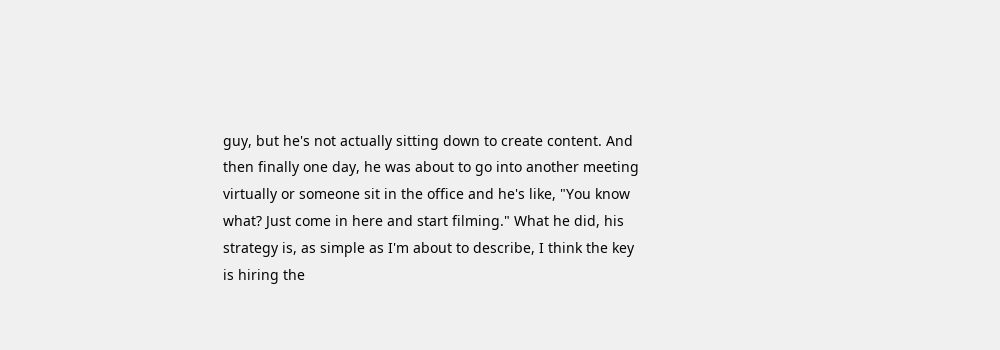guy, but he's not actually sitting down to create content. And then finally one day, he was about to go into another meeting virtually or someone sit in the office and he's like, "You know what? Just come in here and start filming." What he did, his strategy is, as simple as I'm about to describe, I think the key is hiring the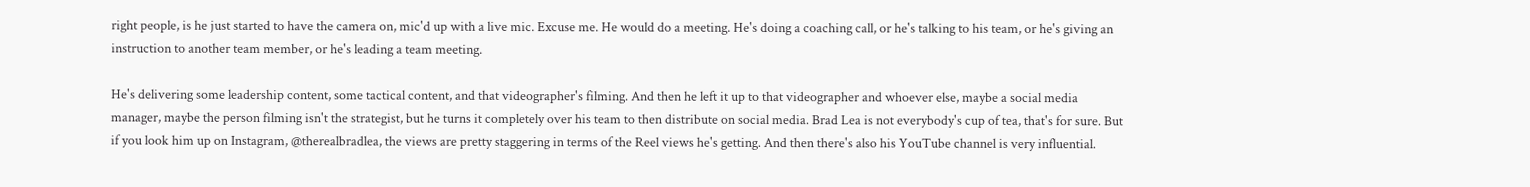right people, is he just started to have the camera on, mic'd up with a live mic. Excuse me. He would do a meeting. He's doing a coaching call, or he's talking to his team, or he's giving an instruction to another team member, or he's leading a team meeting.

He's delivering some leadership content, some tactical content, and that videographer's filming. And then he left it up to that videographer and whoever else, maybe a social media manager, maybe the person filming isn't the strategist, but he turns it completely over his team to then distribute on social media. Brad Lea is not everybody's cup of tea, that's for sure. But if you look him up on Instagram, @therealbradlea, the views are pretty staggering in terms of the Reel views he's getting. And then there's also his YouTube channel is very influential.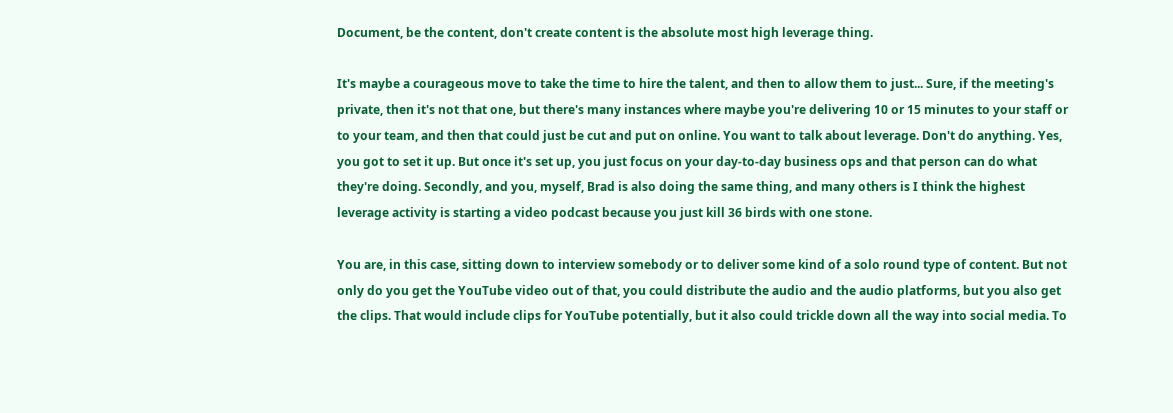Document, be the content, don't create content is the absolute most high leverage thing.

It's maybe a courageous move to take the time to hire the talent, and then to allow them to just... Sure, if the meeting's private, then it's not that one, but there's many instances where maybe you're delivering 10 or 15 minutes to your staff or to your team, and then that could just be cut and put on online. You want to talk about leverage. Don't do anything. Yes, you got to set it up. But once it's set up, you just focus on your day-to-day business ops and that person can do what they're doing. Secondly, and you, myself, Brad is also doing the same thing, and many others is I think the highest leverage activity is starting a video podcast because you just kill 36 birds with one stone.

You are, in this case, sitting down to interview somebody or to deliver some kind of a solo round type of content. But not only do you get the YouTube video out of that, you could distribute the audio and the audio platforms, but you also get the clips. That would include clips for YouTube potentially, but it also could trickle down all the way into social media. To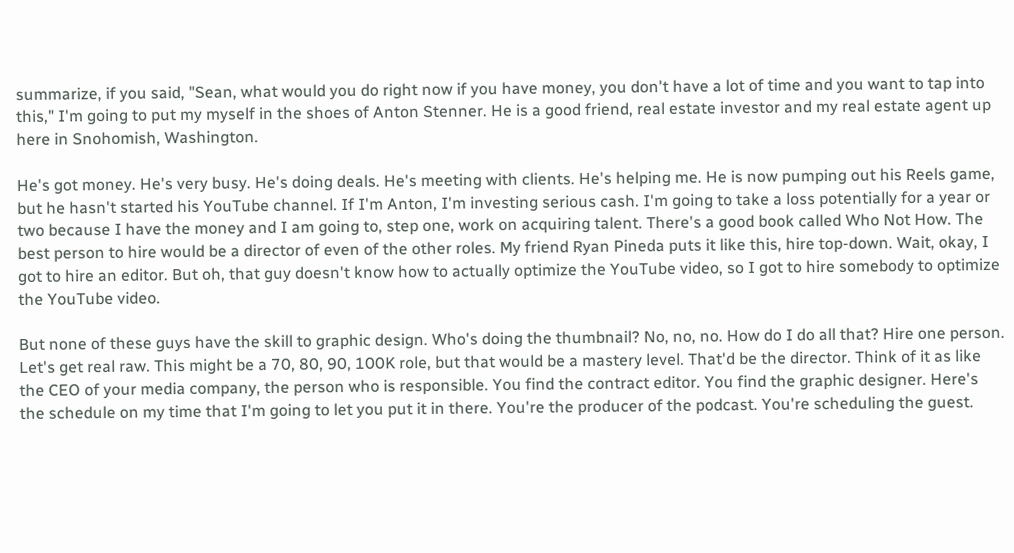summarize, if you said, "Sean, what would you do right now if you have money, you don't have a lot of time and you want to tap into this," I'm going to put my myself in the shoes of Anton Stenner. He is a good friend, real estate investor and my real estate agent up here in Snohomish, Washington.

He's got money. He's very busy. He's doing deals. He's meeting with clients. He's helping me. He is now pumping out his Reels game, but he hasn't started his YouTube channel. If I'm Anton, I'm investing serious cash. I'm going to take a loss potentially for a year or two because I have the money and I am going to, step one, work on acquiring talent. There's a good book called Who Not How. The best person to hire would be a director of even of the other roles. My friend Ryan Pineda puts it like this, hire top-down. Wait, okay, I got to hire an editor. But oh, that guy doesn't know how to actually optimize the YouTube video, so I got to hire somebody to optimize the YouTube video.

But none of these guys have the skill to graphic design. Who's doing the thumbnail? No, no, no. How do I do all that? Hire one person. Let's get real raw. This might be a 70, 80, 90, 100K role, but that would be a mastery level. That'd be the director. Think of it as like the CEO of your media company, the person who is responsible. You find the contract editor. You find the graphic designer. Here's the schedule on my time that I'm going to let you put it in there. You're the producer of the podcast. You're scheduling the guest.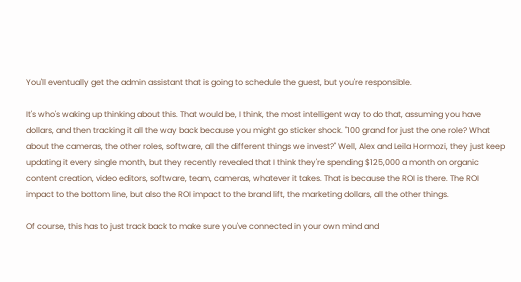You'll eventually get the admin assistant that is going to schedule the guest, but you're responsible.

It's who's waking up thinking about this. That would be, I think, the most intelligent way to do that, assuming you have dollars, and then tracking it all the way back because you might go sticker shock. "100 grand for just the one role? What about the cameras, the other roles, software, all the different things we invest?" Well, Alex and Leila Hormozi, they just keep updating it every single month, but they recently revealed that I think they're spending $125,000 a month on organic content creation, video editors, software, team, cameras, whatever it takes. That is because the ROI is there. The ROI impact to the bottom line, but also the ROI impact to the brand lift, the marketing dollars, all the other things.

Of course, this has to just track back to make sure you've connected in your own mind and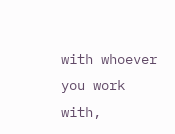with whoever you work with,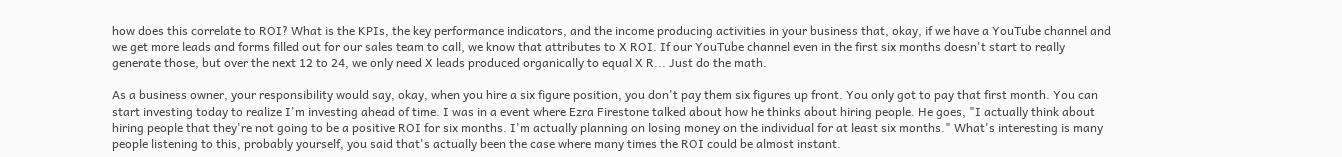how does this correlate to ROI? What is the KPIs, the key performance indicators, and the income producing activities in your business that, okay, if we have a YouTube channel and we get more leads and forms filled out for our sales team to call, we know that attributes to X ROI. If our YouTube channel even in the first six months doesn't start to really generate those, but over the next 12 to 24, we only need X leads produced organically to equal X R... Just do the math.

As a business owner, your responsibility would say, okay, when you hire a six figure position, you don't pay them six figures up front. You only got to pay that first month. You can start investing today to realize I'm investing ahead of time. I was in a event where Ezra Firestone talked about how he thinks about hiring people. He goes, "I actually think about hiring people that they're not going to be a positive ROI for six months. I'm actually planning on losing money on the individual for at least six months." What's interesting is many people listening to this, probably yourself, you said that's actually been the case where many times the ROI could be almost instant.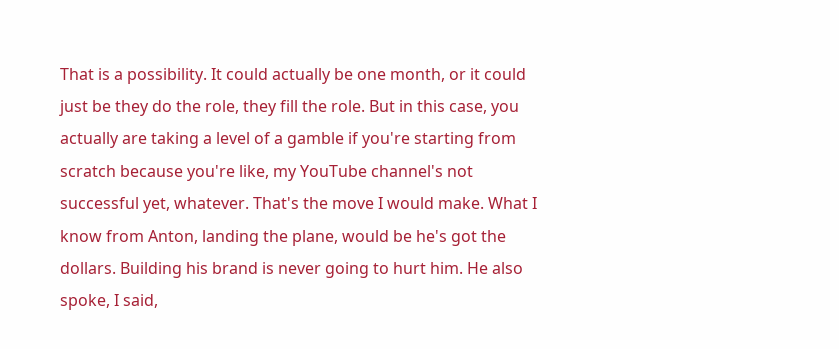That is a possibility. It could actually be one month, or it could just be they do the role, they fill the role. But in this case, you actually are taking a level of a gamble if you're starting from scratch because you're like, my YouTube channel's not successful yet, whatever. That's the move I would make. What I know from Anton, landing the plane, would be he's got the dollars. Building his brand is never going to hurt him. He also spoke, I said,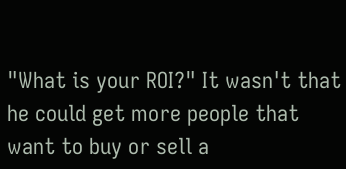"What is your ROI?" It wasn't that he could get more people that want to buy or sell a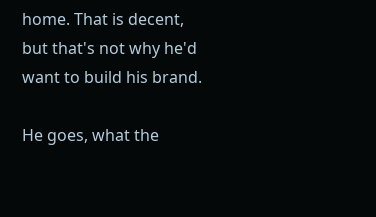home. That is decent, but that's not why he'd want to build his brand.

He goes, what the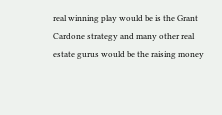real winning play would be is the Grant Cardone strategy and many other real estate gurus would be the raising money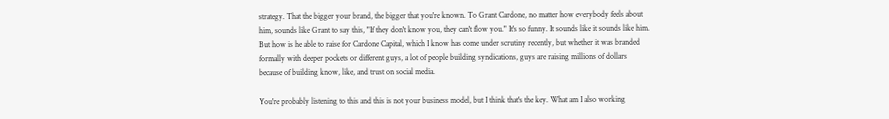strategy. That the bigger your brand, the bigger that you're known. To Grant Cardone, no matter how everybody feels about him, sounds like Grant to say this, "If they don't know you, they can't flow you." It's so funny. It sounds like it sounds like him. But how is he able to raise for Cardone Capital, which I know has come under scrutiny recently, but whether it was branded formally with deeper pockets or different guys, a lot of people building syndications, guys are raising millions of dollars because of building know, like, and trust on social media.

You're probably listening to this and this is not your business model, but I think that's the key. What am I also working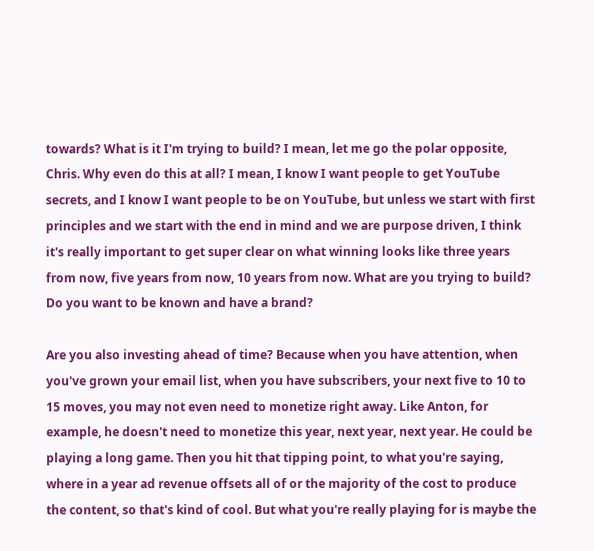towards? What is it I'm trying to build? I mean, let me go the polar opposite, Chris. Why even do this at all? I mean, I know I want people to get YouTube secrets, and I know I want people to be on YouTube, but unless we start with first principles and we start with the end in mind and we are purpose driven, I think it's really important to get super clear on what winning looks like three years from now, five years from now, 10 years from now. What are you trying to build? Do you want to be known and have a brand?

Are you also investing ahead of time? Because when you have attention, when you've grown your email list, when you have subscribers, your next five to 10 to 15 moves, you may not even need to monetize right away. Like Anton, for example, he doesn't need to monetize this year, next year, next year. He could be playing a long game. Then you hit that tipping point, to what you're saying, where in a year ad revenue offsets all of or the majority of the cost to produce the content, so that's kind of cool. But what you're really playing for is maybe the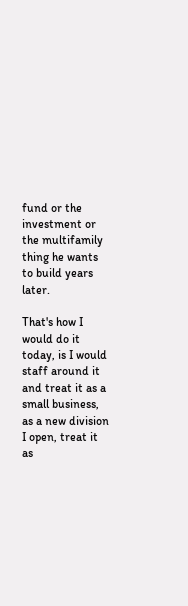fund or the investment or the multifamily thing he wants to build years later.

That's how I would do it today, is I would staff around it and treat it as a small business, as a new division I open, treat it as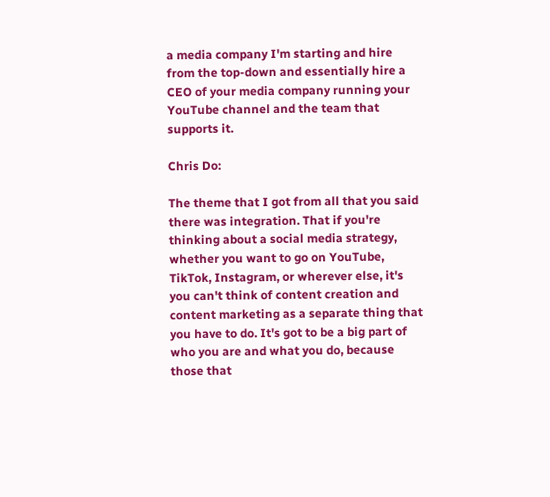a media company I'm starting and hire from the top-down and essentially hire a CEO of your media company running your YouTube channel and the team that supports it.

Chris Do:

The theme that I got from all that you said there was integration. That if you're thinking about a social media strategy, whether you want to go on YouTube, TikTok, Instagram, or wherever else, it's you can't think of content creation and content marketing as a separate thing that you have to do. It's got to be a big part of who you are and what you do, because those that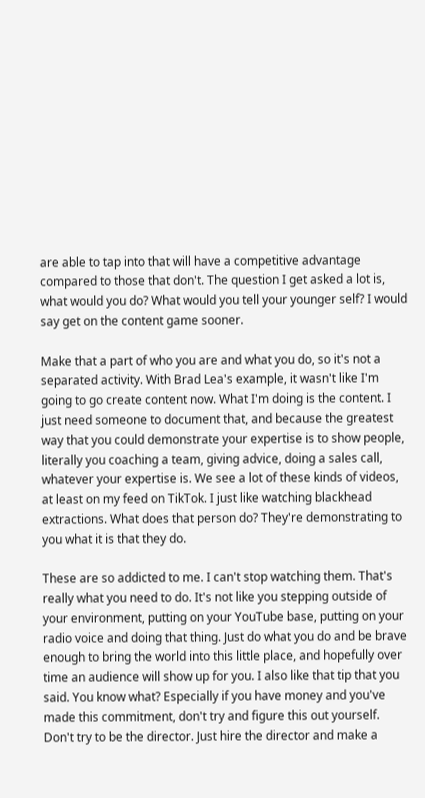are able to tap into that will have a competitive advantage compared to those that don't. The question I get asked a lot is, what would you do? What would you tell your younger self? I would say get on the content game sooner.

Make that a part of who you are and what you do, so it's not a separated activity. With Brad Lea's example, it wasn't like I'm going to go create content now. What I'm doing is the content. I just need someone to document that, and because the greatest way that you could demonstrate your expertise is to show people, literally you coaching a team, giving advice, doing a sales call, whatever your expertise is. We see a lot of these kinds of videos, at least on my feed on TikTok. I just like watching blackhead extractions. What does that person do? They're demonstrating to you what it is that they do.

These are so addicted to me. I can't stop watching them. That's really what you need to do. It's not like you stepping outside of your environment, putting on your YouTube base, putting on your radio voice and doing that thing. Just do what you do and be brave enough to bring the world into this little place, and hopefully over time an audience will show up for you. I also like that tip that you said. You know what? Especially if you have money and you've made this commitment, don't try and figure this out yourself. Don't try to be the director. Just hire the director and make a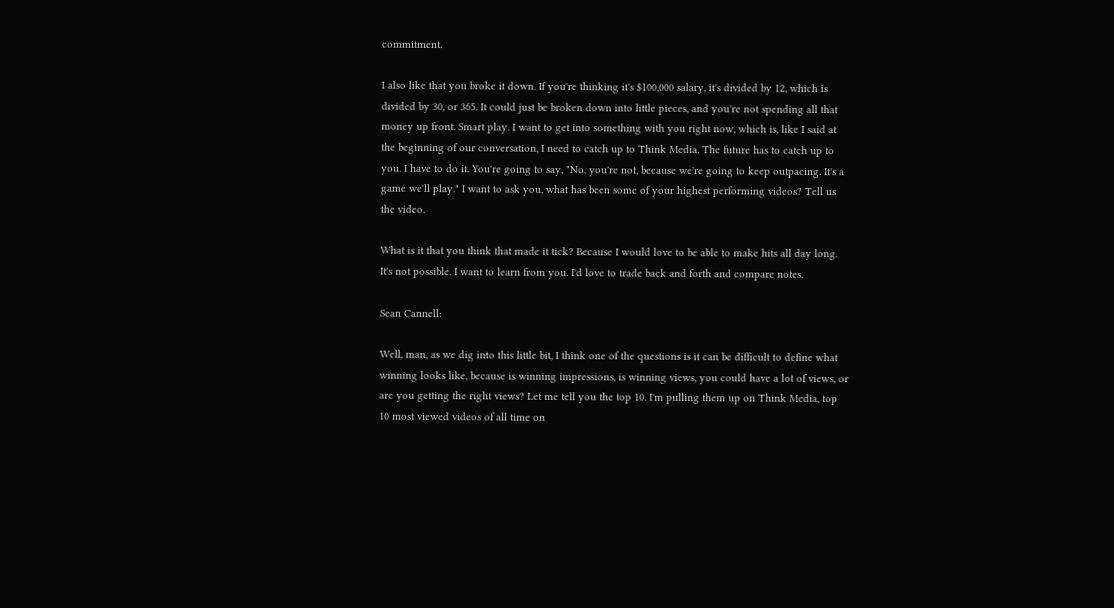commitment.

I also like that you broke it down. If you're thinking it's $100,000 salary, it's divided by 12, which is divided by 30, or 365. It could just be broken down into little pieces, and you're not spending all that money up front. Smart play. I want to get into something with you right now, which is, like I said at the beginning of our conversation, I need to catch up to Think Media. The future has to catch up to you. I have to do it. You're going to say, "No, you're not, because we're going to keep outpacing. It's a game we'll play." I want to ask you, what has been some of your highest performing videos? Tell us the video.

What is it that you think that made it tick? Because I would love to be able to make hits all day long. It's not possible. I want to learn from you. I'd love to trade back and forth and compare notes.

Sean Cannell:

Well, man, as we dig into this little bit, I think one of the questions is it can be difficult to define what winning looks like, because is winning impressions, is winning views, you could have a lot of views, or are you getting the right views? Let me tell you the top 10. I'm pulling them up on Think Media, top 10 most viewed videos of all time on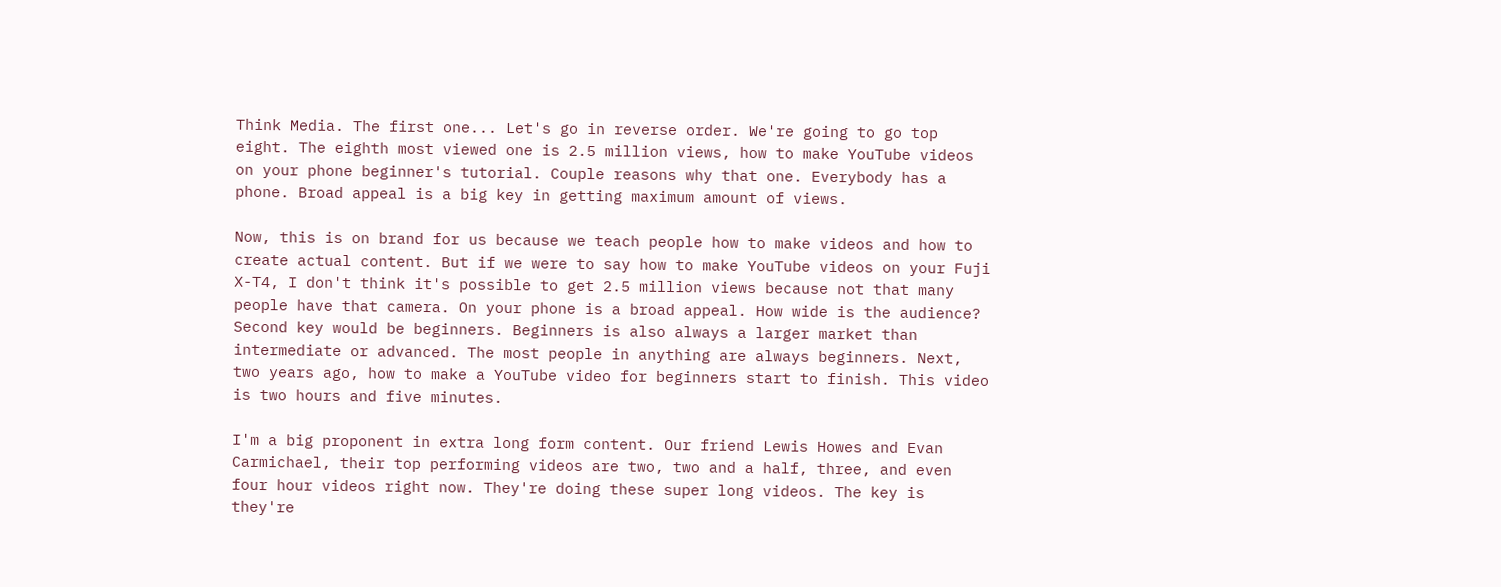Think Media. The first one... Let's go in reverse order. We're going to go top eight. The eighth most viewed one is 2.5 million views, how to make YouTube videos on your phone beginner's tutorial. Couple reasons why that one. Everybody has a phone. Broad appeal is a big key in getting maximum amount of views.

Now, this is on brand for us because we teach people how to make videos and how to create actual content. But if we were to say how to make YouTube videos on your Fuji X-T4, I don't think it's possible to get 2.5 million views because not that many people have that camera. On your phone is a broad appeal. How wide is the audience? Second key would be beginners. Beginners is also always a larger market than intermediate or advanced. The most people in anything are always beginners. Next, two years ago, how to make a YouTube video for beginners start to finish. This video is two hours and five minutes.

I'm a big proponent in extra long form content. Our friend Lewis Howes and Evan Carmichael, their top performing videos are two, two and a half, three, and even four hour videos right now. They're doing these super long videos. The key is they're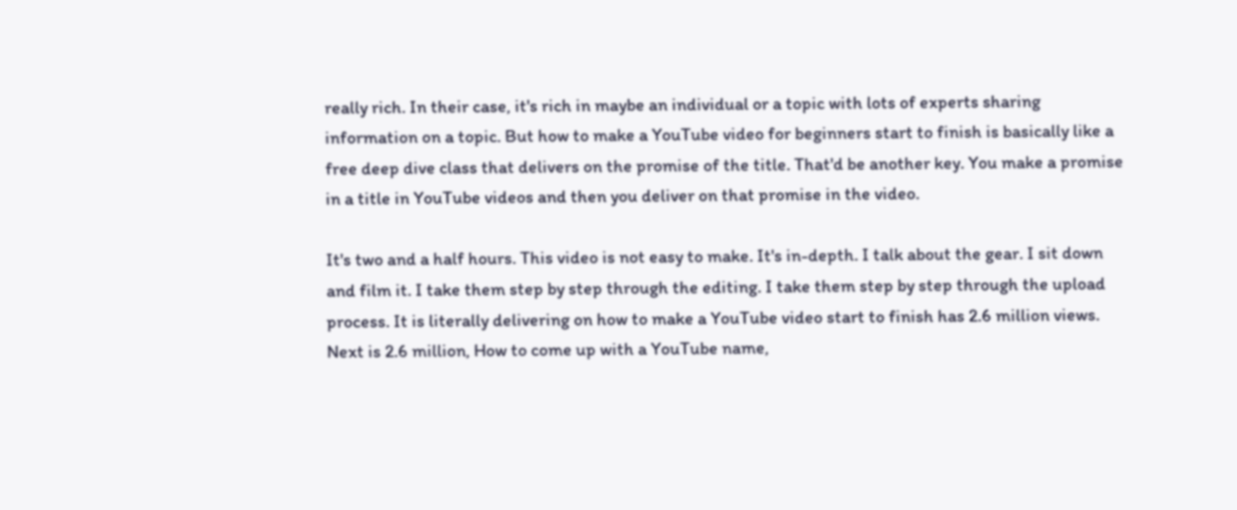really rich. In their case, it's rich in maybe an individual or a topic with lots of experts sharing information on a topic. But how to make a YouTube video for beginners start to finish is basically like a free deep dive class that delivers on the promise of the title. That'd be another key. You make a promise in a title in YouTube videos and then you deliver on that promise in the video.

It's two and a half hours. This video is not easy to make. It's in-depth. I talk about the gear. I sit down and film it. I take them step by step through the editing. I take them step by step through the upload process. It is literally delivering on how to make a YouTube video start to finish has 2.6 million views. Next is 2.6 million, How to come up with a YouTube name,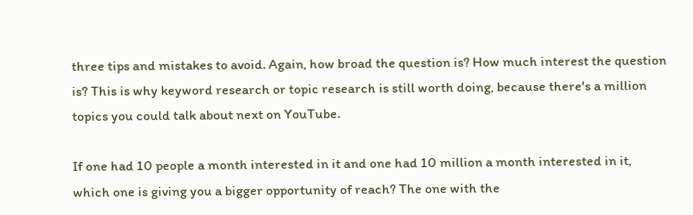three tips and mistakes to avoid. Again, how broad the question is? How much interest the question is? This is why keyword research or topic research is still worth doing, because there's a million topics you could talk about next on YouTube.

If one had 10 people a month interested in it and one had 10 million a month interested in it, which one is giving you a bigger opportunity of reach? The one with the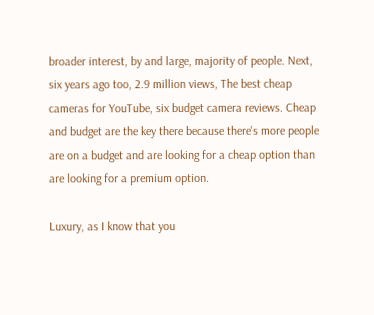broader interest, by and large, majority of people. Next, six years ago too, 2.9 million views, The best cheap cameras for YouTube, six budget camera reviews. Cheap and budget are the key there because there's more people are on a budget and are looking for a cheap option than are looking for a premium option.

Luxury, as I know that you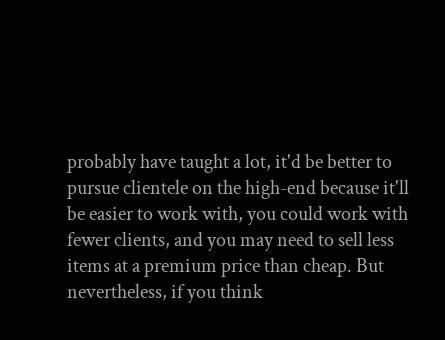probably have taught a lot, it'd be better to pursue clientele on the high-end because it'll be easier to work with, you could work with fewer clients, and you may need to sell less items at a premium price than cheap. But nevertheless, if you think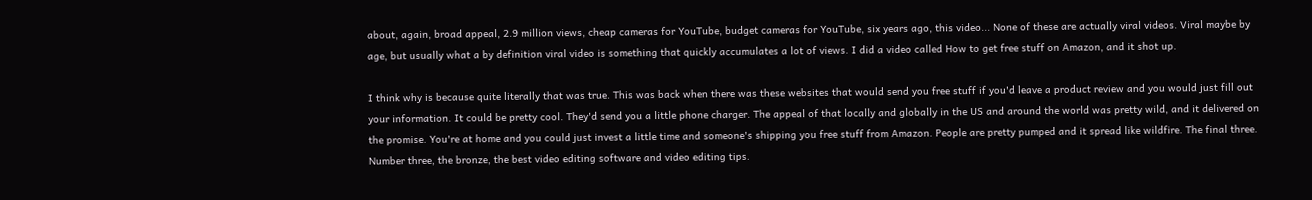about, again, broad appeal, 2.9 million views, cheap cameras for YouTube, budget cameras for YouTube, six years ago, this video... None of these are actually viral videos. Viral maybe by age, but usually what a by definition viral video is something that quickly accumulates a lot of views. I did a video called How to get free stuff on Amazon, and it shot up.

I think why is because quite literally that was true. This was back when there was these websites that would send you free stuff if you'd leave a product review and you would just fill out your information. It could be pretty cool. They'd send you a little phone charger. The appeal of that locally and globally in the US and around the world was pretty wild, and it delivered on the promise. You're at home and you could just invest a little time and someone's shipping you free stuff from Amazon. People are pretty pumped and it spread like wildfire. The final three. Number three, the bronze, the best video editing software and video editing tips.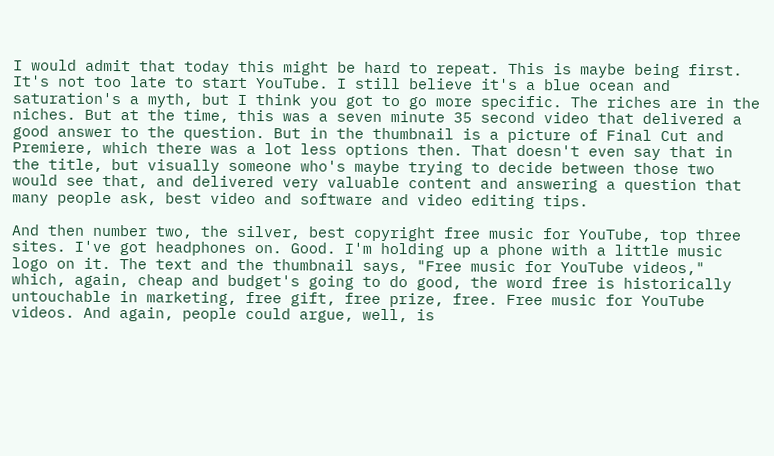I would admit that today this might be hard to repeat. This is maybe being first. It's not too late to start YouTube. I still believe it's a blue ocean and saturation's a myth, but I think you got to go more specific. The riches are in the niches. But at the time, this was a seven minute 35 second video that delivered a good answer to the question. But in the thumbnail is a picture of Final Cut and Premiere, which there was a lot less options then. That doesn't even say that in the title, but visually someone who's maybe trying to decide between those two would see that, and delivered very valuable content and answering a question that many people ask, best video and software and video editing tips.

And then number two, the silver, best copyright free music for YouTube, top three sites. I've got headphones on. Good. I'm holding up a phone with a little music logo on it. The text and the thumbnail says, "Free music for YouTube videos," which, again, cheap and budget's going to do good, the word free is historically untouchable in marketing, free gift, free prize, free. Free music for YouTube videos. And again, people could argue, well, is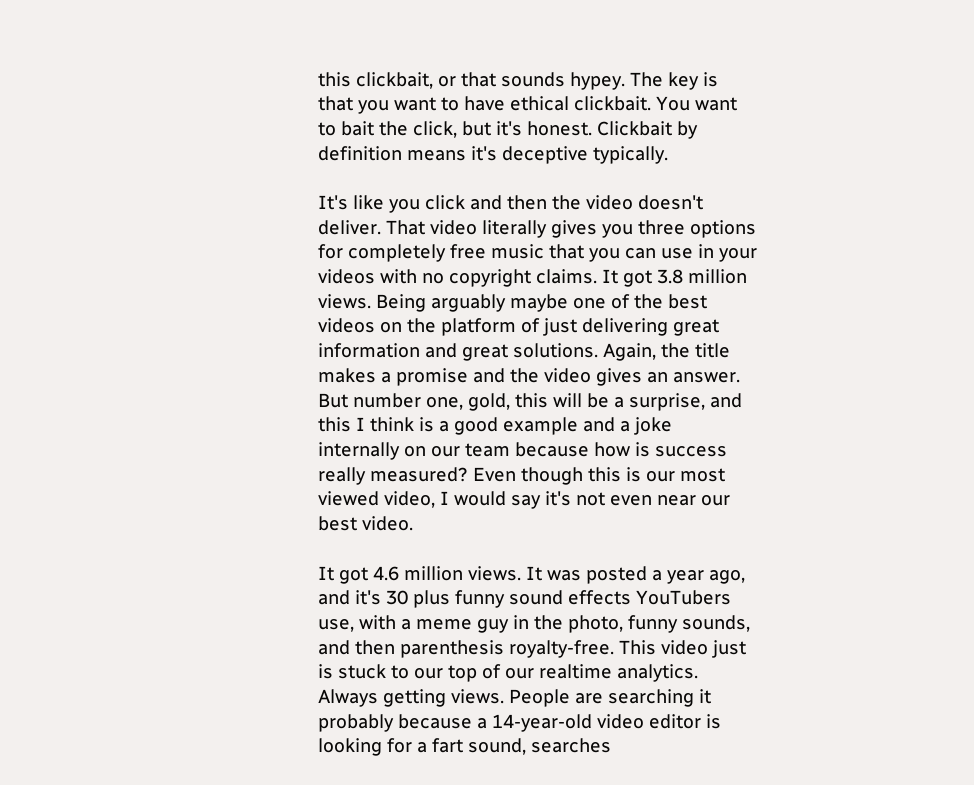this clickbait, or that sounds hypey. The key is that you want to have ethical clickbait. You want to bait the click, but it's honest. Clickbait by definition means it's deceptive typically.

It's like you click and then the video doesn't deliver. That video literally gives you three options for completely free music that you can use in your videos with no copyright claims. It got 3.8 million views. Being arguably maybe one of the best videos on the platform of just delivering great information and great solutions. Again, the title makes a promise and the video gives an answer. But number one, gold, this will be a surprise, and this I think is a good example and a joke internally on our team because how is success really measured? Even though this is our most viewed video, I would say it's not even near our best video.

It got 4.6 million views. It was posted a year ago, and it's 30 plus funny sound effects YouTubers use, with a meme guy in the photo, funny sounds, and then parenthesis royalty-free. This video just is stuck to our top of our realtime analytics. Always getting views. People are searching it probably because a 14-year-old video editor is looking for a fart sound, searches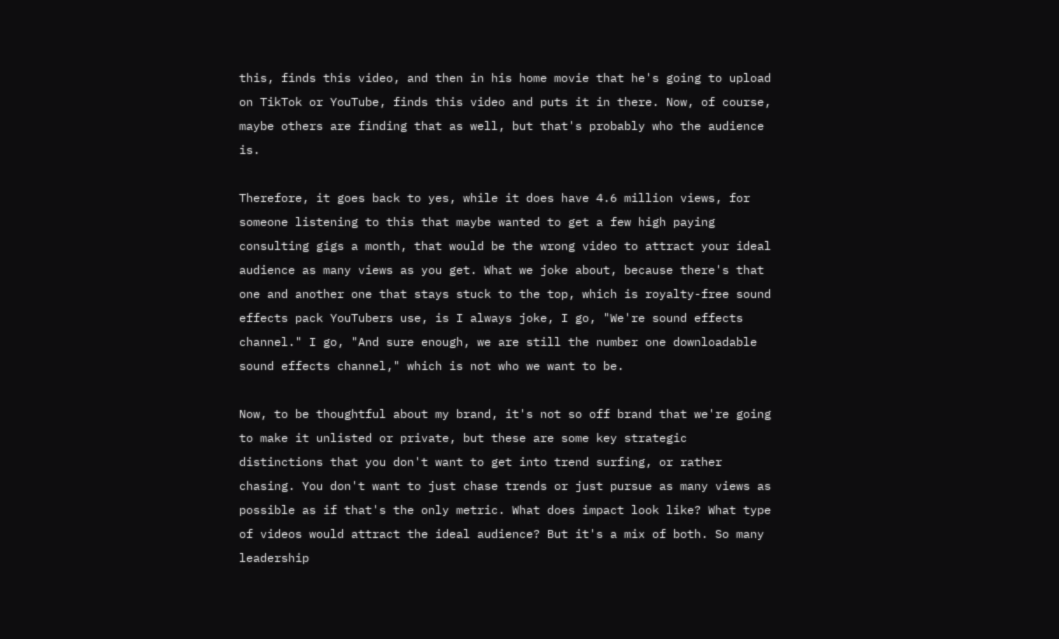this, finds this video, and then in his home movie that he's going to upload on TikTok or YouTube, finds this video and puts it in there. Now, of course, maybe others are finding that as well, but that's probably who the audience is.

Therefore, it goes back to yes, while it does have 4.6 million views, for someone listening to this that maybe wanted to get a few high paying consulting gigs a month, that would be the wrong video to attract your ideal audience as many views as you get. What we joke about, because there's that one and another one that stays stuck to the top, which is royalty-free sound effects pack YouTubers use, is I always joke, I go, "We're sound effects channel." I go, "And sure enough, we are still the number one downloadable sound effects channel," which is not who we want to be.

Now, to be thoughtful about my brand, it's not so off brand that we're going to make it unlisted or private, but these are some key strategic distinctions that you don't want to get into trend surfing, or rather chasing. You don't want to just chase trends or just pursue as many views as possible as if that's the only metric. What does impact look like? What type of videos would attract the ideal audience? But it's a mix of both. So many leadership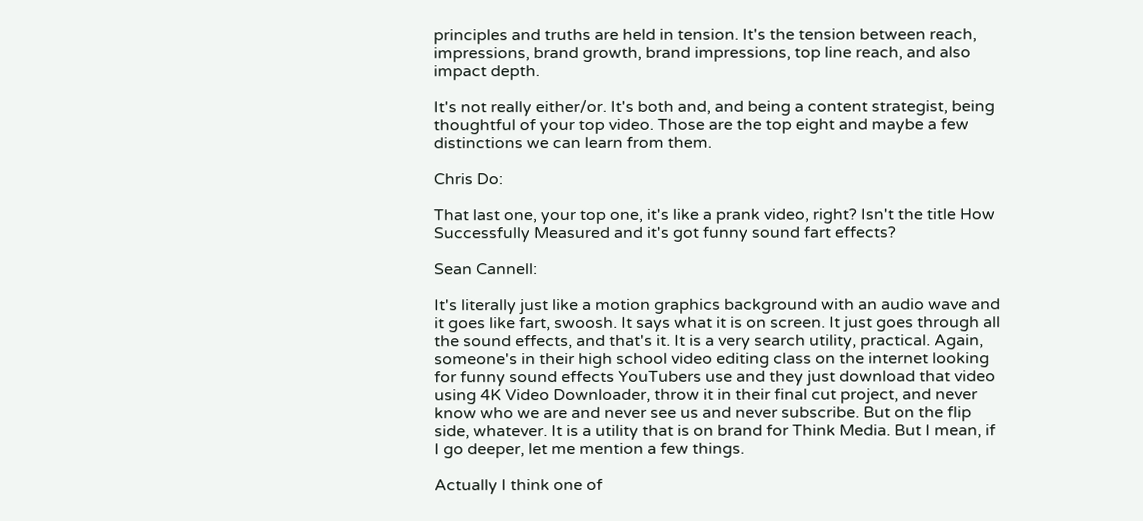principles and truths are held in tension. It's the tension between reach, impressions, brand growth, brand impressions, top line reach, and also impact depth.

It's not really either/or. It's both and, and being a content strategist, being thoughtful of your top video. Those are the top eight and maybe a few distinctions we can learn from them.

Chris Do:

That last one, your top one, it's like a prank video, right? Isn't the title How Successfully Measured and it's got funny sound fart effects?

Sean Cannell:

It's literally just like a motion graphics background with an audio wave and it goes like fart, swoosh. It says what it is on screen. It just goes through all the sound effects, and that's it. It is a very search utility, practical. Again, someone's in their high school video editing class on the internet looking for funny sound effects YouTubers use and they just download that video using 4K Video Downloader, throw it in their final cut project, and never know who we are and never see us and never subscribe. But on the flip side, whatever. It is a utility that is on brand for Think Media. But I mean, if I go deeper, let me mention a few things.

Actually I think one of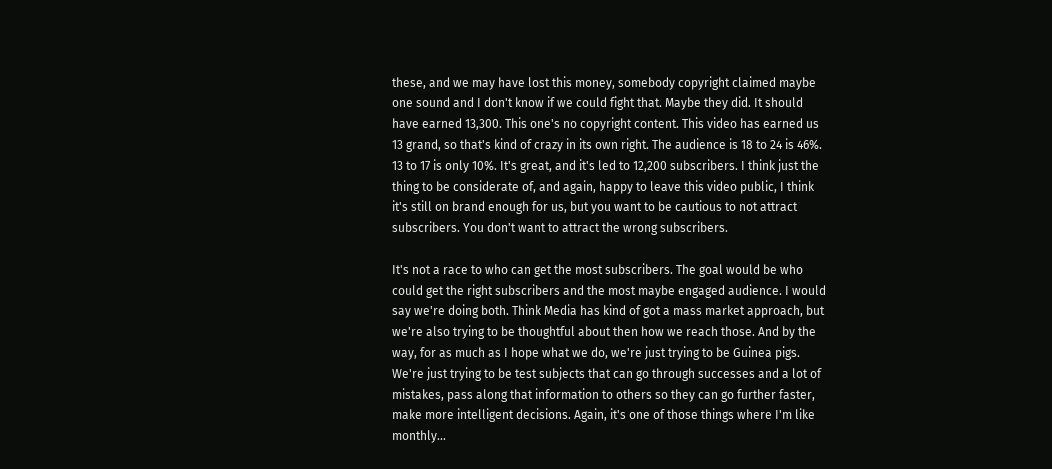these, and we may have lost this money, somebody copyright claimed maybe one sound and I don't know if we could fight that. Maybe they did. It should have earned 13,300. This one's no copyright content. This video has earned us 13 grand, so that's kind of crazy in its own right. The audience is 18 to 24 is 46%. 13 to 17 is only 10%. It's great, and it's led to 12,200 subscribers. I think just the thing to be considerate of, and again, happy to leave this video public, I think it's still on brand enough for us, but you want to be cautious to not attract subscribers. You don't want to attract the wrong subscribers.

It's not a race to who can get the most subscribers. The goal would be who could get the right subscribers and the most maybe engaged audience. I would say we're doing both. Think Media has kind of got a mass market approach, but we're also trying to be thoughtful about then how we reach those. And by the way, for as much as I hope what we do, we're just trying to be Guinea pigs. We're just trying to be test subjects that can go through successes and a lot of mistakes, pass along that information to others so they can go further faster, make more intelligent decisions. Again, it's one of those things where I'm like monthly...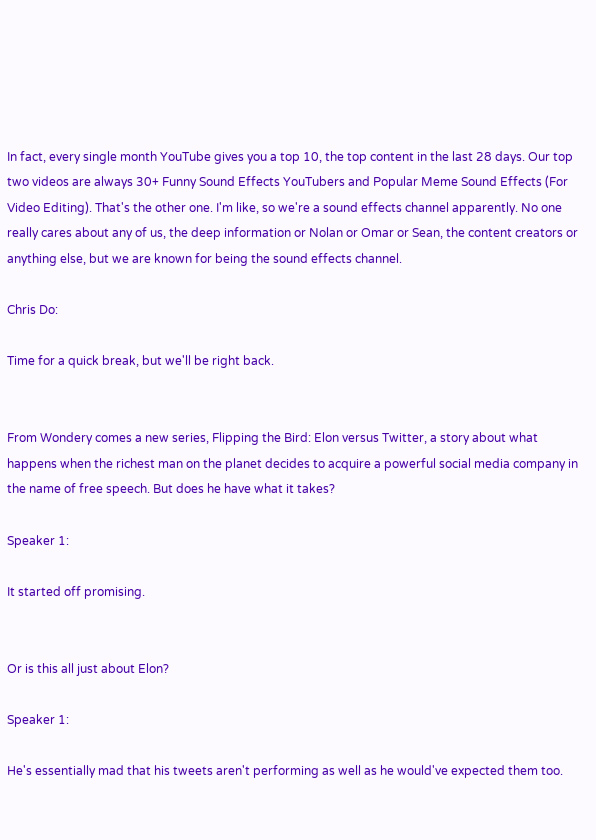In fact, every single month YouTube gives you a top 10, the top content in the last 28 days. Our top two videos are always 30+ Funny Sound Effects YouTubers and Popular Meme Sound Effects (For Video Editing). That's the other one. I'm like, so we're a sound effects channel apparently. No one really cares about any of us, the deep information or Nolan or Omar or Sean, the content creators or anything else, but we are known for being the sound effects channel.

Chris Do:

Time for a quick break, but we'll be right back.


From Wondery comes a new series, Flipping the Bird: Elon versus Twitter, a story about what happens when the richest man on the planet decides to acquire a powerful social media company in the name of free speech. But does he have what it takes?

Speaker 1:

It started off promising.


Or is this all just about Elon?

Speaker 1:

He's essentially mad that his tweets aren't performing as well as he would've expected them too.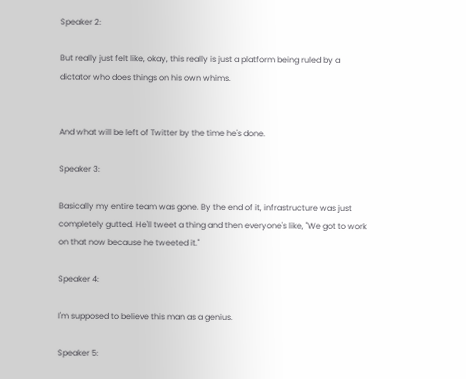Speaker 2:

But really just felt like, okay, this really is just a platform being ruled by a dictator who does things on his own whims.


And what will be left of Twitter by the time he's done.

Speaker 3:

Basically my entire team was gone. By the end of it, infrastructure was just completely gutted. He'll tweet a thing and then everyone's like, "We got to work on that now because he tweeted it."

Speaker 4:

I'm supposed to believe this man as a genius.

Speaker 5: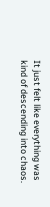It just felt like everything was kind of descending into chaos.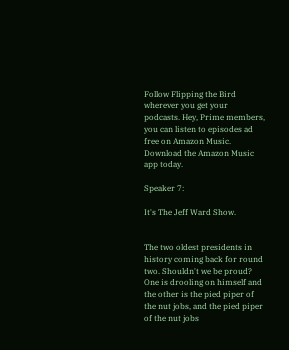Follow Flipping the Bird wherever you get your podcasts. Hey, Prime members, you can listen to episodes ad free on Amazon Music. Download the Amazon Music app today.

Speaker 7:

It's The Jeff Ward Show.


The two oldest presidents in history coming back for round two. Shouldn't we be proud? One is drooling on himself and the other is the pied piper of the nut jobs, and the pied piper of the nut jobs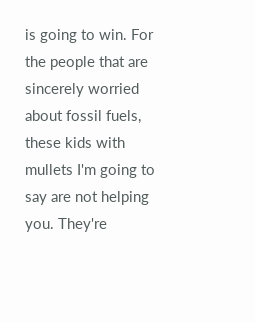is going to win. For the people that are sincerely worried about fossil fuels, these kids with mullets I'm going to say are not helping you. They're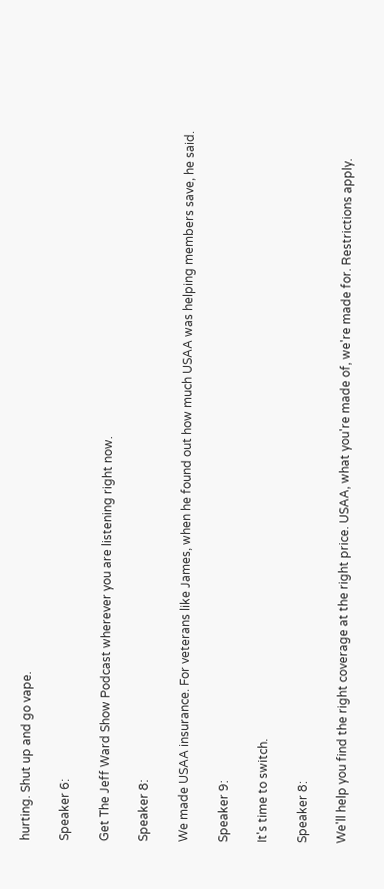hurting. Shut up and go vape.

Speaker 6:

Get The Jeff Ward Show Podcast wherever you are listening right now.

Speaker 8:

We made USAA insurance. For veterans like James, when he found out how much USAA was helping members save, he said.

Speaker 9:

It's time to switch.

Speaker 8:

We'll help you find the right coverage at the right price. USAA, what you're made of, we're made for. Restrictions apply.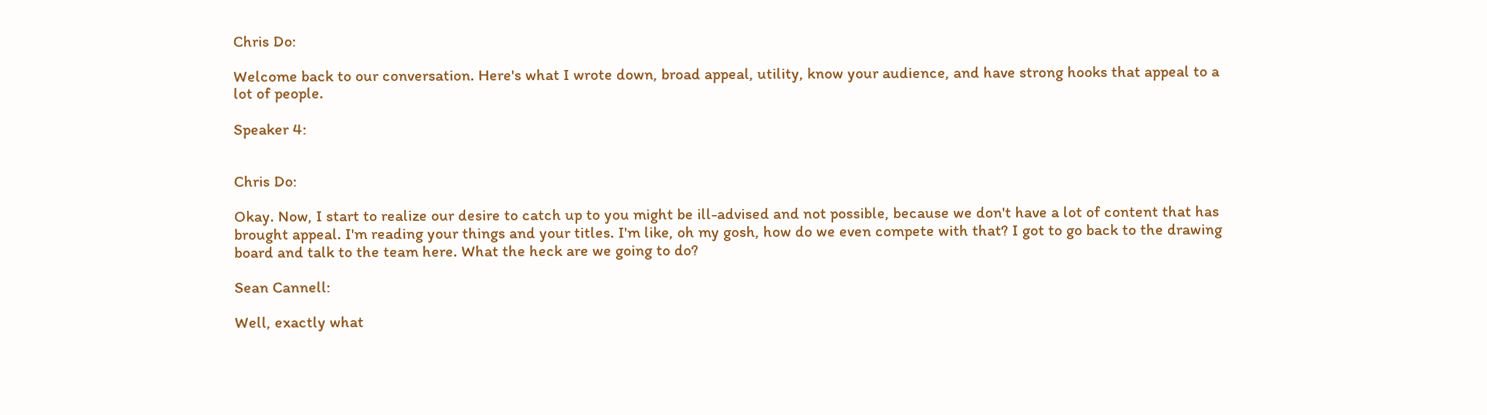Chris Do:

Welcome back to our conversation. Here's what I wrote down, broad appeal, utility, know your audience, and have strong hooks that appeal to a lot of people.

Speaker 4:


Chris Do:

Okay. Now, I start to realize our desire to catch up to you might be ill-advised and not possible, because we don't have a lot of content that has brought appeal. I'm reading your things and your titles. I'm like, oh my gosh, how do we even compete with that? I got to go back to the drawing board and talk to the team here. What the heck are we going to do?

Sean Cannell:

Well, exactly what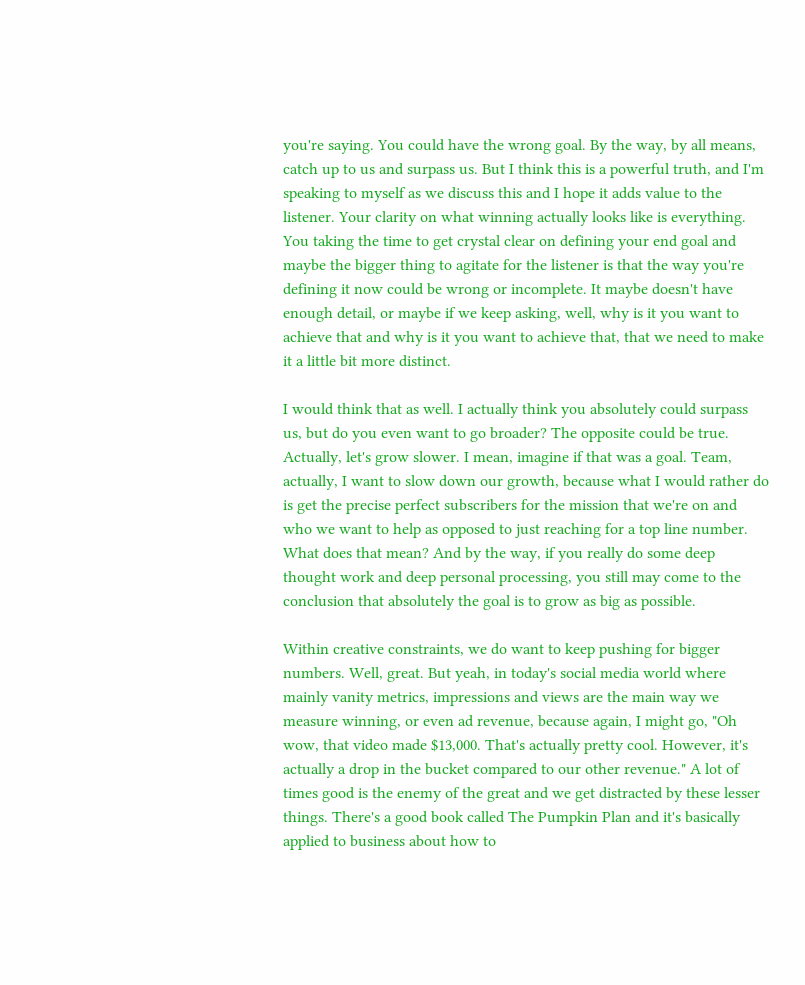you're saying. You could have the wrong goal. By the way, by all means, catch up to us and surpass us. But I think this is a powerful truth, and I'm speaking to myself as we discuss this and I hope it adds value to the listener. Your clarity on what winning actually looks like is everything. You taking the time to get crystal clear on defining your end goal and maybe the bigger thing to agitate for the listener is that the way you're defining it now could be wrong or incomplete. It maybe doesn't have enough detail, or maybe if we keep asking, well, why is it you want to achieve that and why is it you want to achieve that, that we need to make it a little bit more distinct.

I would think that as well. I actually think you absolutely could surpass us, but do you even want to go broader? The opposite could be true. Actually, let's grow slower. I mean, imagine if that was a goal. Team, actually, I want to slow down our growth, because what I would rather do is get the precise perfect subscribers for the mission that we're on and who we want to help as opposed to just reaching for a top line number. What does that mean? And by the way, if you really do some deep thought work and deep personal processing, you still may come to the conclusion that absolutely the goal is to grow as big as possible.

Within creative constraints, we do want to keep pushing for bigger numbers. Well, great. But yeah, in today's social media world where mainly vanity metrics, impressions and views are the main way we measure winning, or even ad revenue, because again, I might go, "Oh wow, that video made $13,000. That's actually pretty cool. However, it's actually a drop in the bucket compared to our other revenue." A lot of times good is the enemy of the great and we get distracted by these lesser things. There's a good book called The Pumpkin Plan and it's basically applied to business about how to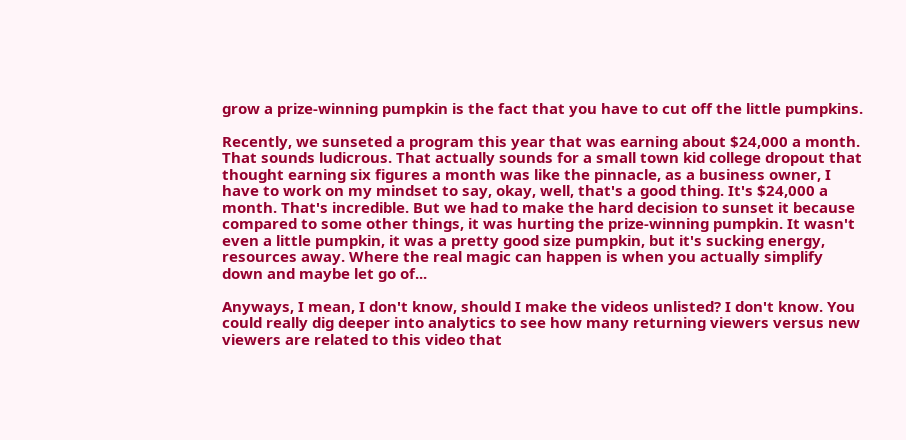grow a prize-winning pumpkin is the fact that you have to cut off the little pumpkins.

Recently, we sunseted a program this year that was earning about $24,000 a month. That sounds ludicrous. That actually sounds for a small town kid college dropout that thought earning six figures a month was like the pinnacle, as a business owner, I have to work on my mindset to say, okay, well, that's a good thing. It's $24,000 a month. That's incredible. But we had to make the hard decision to sunset it because compared to some other things, it was hurting the prize-winning pumpkin. It wasn't even a little pumpkin, it was a pretty good size pumpkin, but it's sucking energy, resources away. Where the real magic can happen is when you actually simplify down and maybe let go of...

Anyways, I mean, I don't know, should I make the videos unlisted? I don't know. You could really dig deeper into analytics to see how many returning viewers versus new viewers are related to this video that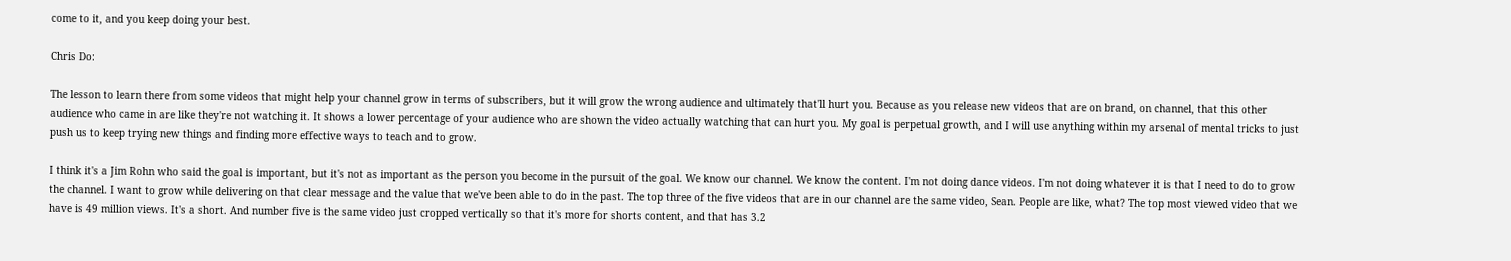come to it, and you keep doing your best.

Chris Do:

The lesson to learn there from some videos that might help your channel grow in terms of subscribers, but it will grow the wrong audience and ultimately that'll hurt you. Because as you release new videos that are on brand, on channel, that this other audience who came in are like they're not watching it. It shows a lower percentage of your audience who are shown the video actually watching that can hurt you. My goal is perpetual growth, and I will use anything within my arsenal of mental tricks to just push us to keep trying new things and finding more effective ways to teach and to grow.

I think it's a Jim Rohn who said the goal is important, but it's not as important as the person you become in the pursuit of the goal. We know our channel. We know the content. I'm not doing dance videos. I'm not doing whatever it is that I need to do to grow the channel. I want to grow while delivering on that clear message and the value that we've been able to do in the past. The top three of the five videos that are in our channel are the same video, Sean. People are like, what? The top most viewed video that we have is 49 million views. It's a short. And number five is the same video just cropped vertically so that it's more for shorts content, and that has 3.2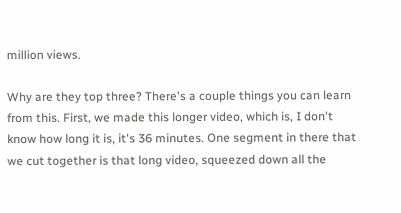million views.

Why are they top three? There's a couple things you can learn from this. First, we made this longer video, which is, I don't know how long it is, it's 36 minutes. One segment in there that we cut together is that long video, squeezed down all the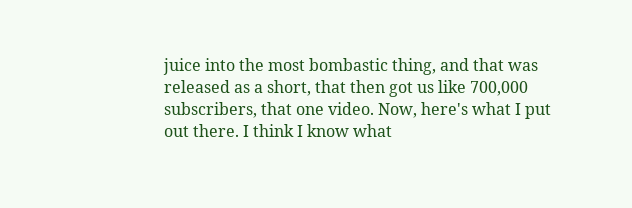juice into the most bombastic thing, and that was released as a short, that then got us like 700,000 subscribers, that one video. Now, here's what I put out there. I think I know what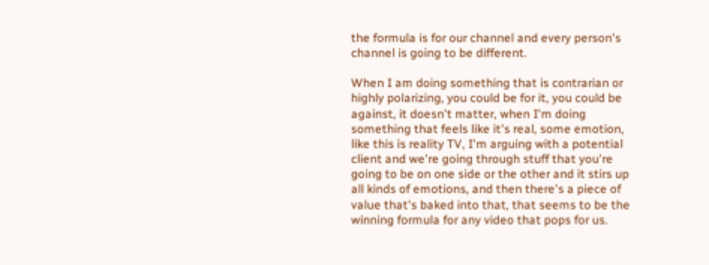the formula is for our channel and every person's channel is going to be different.

When I am doing something that is contrarian or highly polarizing, you could be for it, you could be against, it doesn't matter, when I'm doing something that feels like it's real, some emotion, like this is reality TV, I'm arguing with a potential client and we're going through stuff that you're going to be on one side or the other and it stirs up all kinds of emotions, and then there's a piece of value that's baked into that, that seems to be the winning formula for any video that pops for us.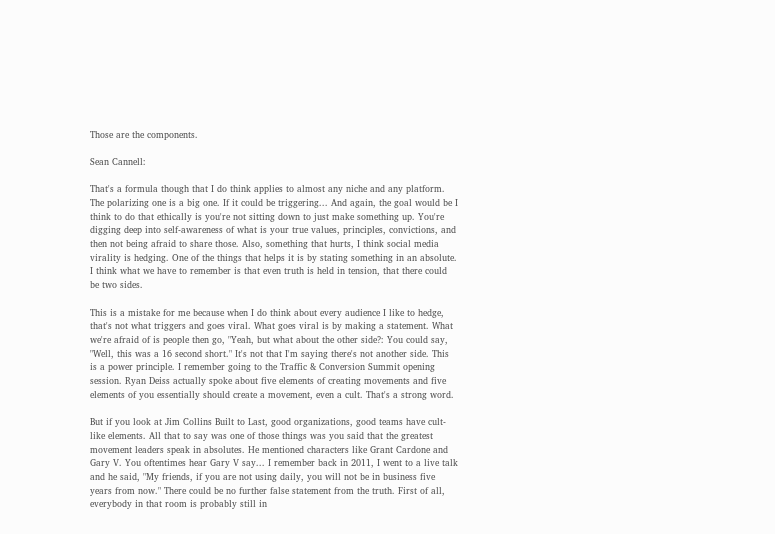Those are the components.

Sean Cannell:

That's a formula though that I do think applies to almost any niche and any platform. The polarizing one is a big one. If it could be triggering... And again, the goal would be I think to do that ethically is you're not sitting down to just make something up. You're digging deep into self-awareness of what is your true values, principles, convictions, and then not being afraid to share those. Also, something that hurts, I think social media virality is hedging. One of the things that helps it is by stating something in an absolute. I think what we have to remember is that even truth is held in tension, that there could be two sides.

This is a mistake for me because when I do think about every audience I like to hedge, that's not what triggers and goes viral. What goes viral is by making a statement. What we're afraid of is people then go, "Yeah, but what about the other side?: You could say, "Well, this was a 16 second short." It's not that I'm saying there's not another side. This is a power principle. I remember going to the Traffic & Conversion Summit opening session. Ryan Deiss actually spoke about five elements of creating movements and five elements of you essentially should create a movement, even a cult. That's a strong word.

But if you look at Jim Collins Built to Last, good organizations, good teams have cult-like elements. All that to say was one of those things was you said that the greatest movement leaders speak in absolutes. He mentioned characters like Grant Cardone and Gary V. You oftentimes hear Gary V say... I remember back in 2011, I went to a live talk and he said, "My friends, if you are not using daily, you will not be in business five years from now." There could be no further false statement from the truth. First of all, everybody in that room is probably still in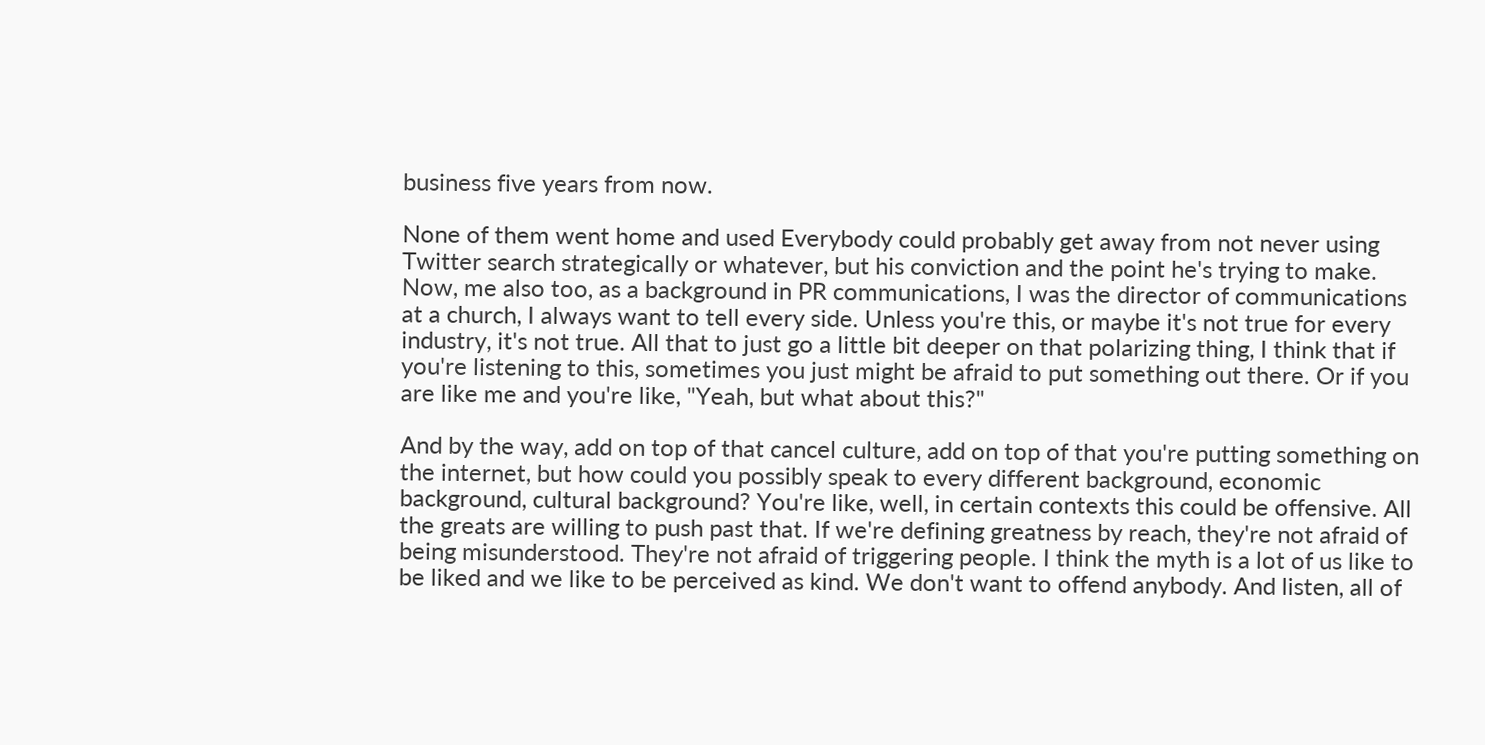business five years from now.

None of them went home and used Everybody could probably get away from not never using Twitter search strategically or whatever, but his conviction and the point he's trying to make. Now, me also too, as a background in PR communications, I was the director of communications at a church, I always want to tell every side. Unless you're this, or maybe it's not true for every industry, it's not true. All that to just go a little bit deeper on that polarizing thing, I think that if you're listening to this, sometimes you just might be afraid to put something out there. Or if you are like me and you're like, "Yeah, but what about this?"

And by the way, add on top of that cancel culture, add on top of that you're putting something on the internet, but how could you possibly speak to every different background, economic background, cultural background? You're like, well, in certain contexts this could be offensive. All the greats are willing to push past that. If we're defining greatness by reach, they're not afraid of being misunderstood. They're not afraid of triggering people. I think the myth is a lot of us like to be liked and we like to be perceived as kind. We don't want to offend anybody. And listen, all of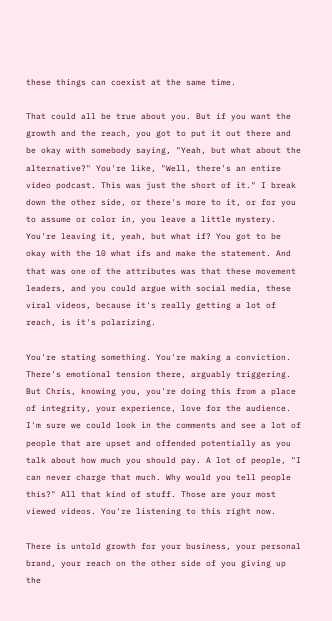these things can coexist at the same time.

That could all be true about you. But if you want the growth and the reach, you got to put it out there and be okay with somebody saying, "Yeah, but what about the alternative?" You're like, "Well, there's an entire video podcast. This was just the short of it." I break down the other side, or there's more to it, or for you to assume or color in, you leave a little mystery. You're leaving it, yeah, but what if? You got to be okay with the 10 what ifs and make the statement. And that was one of the attributes was that these movement leaders, and you could argue with social media, these viral videos, because it's really getting a lot of reach, is it's polarizing.

You're stating something. You're making a conviction. There's emotional tension there, arguably triggering. But Chris, knowing you, you're doing this from a place of integrity, your experience, love for the audience. I'm sure we could look in the comments and see a lot of people that are upset and offended potentially as you talk about how much you should pay. A lot of people, "I can never charge that much. Why would you tell people this?" All that kind of stuff. Those are your most viewed videos. You're listening to this right now.

There is untold growth for your business, your personal brand, your reach on the other side of you giving up the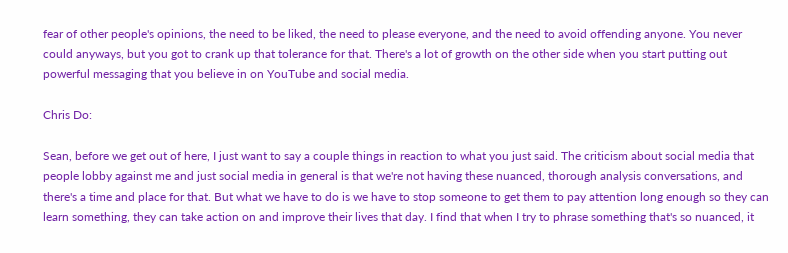fear of other people's opinions, the need to be liked, the need to please everyone, and the need to avoid offending anyone. You never could anyways, but you got to crank up that tolerance for that. There's a lot of growth on the other side when you start putting out powerful messaging that you believe in on YouTube and social media.

Chris Do:

Sean, before we get out of here, I just want to say a couple things in reaction to what you just said. The criticism about social media that people lobby against me and just social media in general is that we're not having these nuanced, thorough analysis conversations, and there's a time and place for that. But what we have to do is we have to stop someone to get them to pay attention long enough so they can learn something, they can take action on and improve their lives that day. I find that when I try to phrase something that's so nuanced, it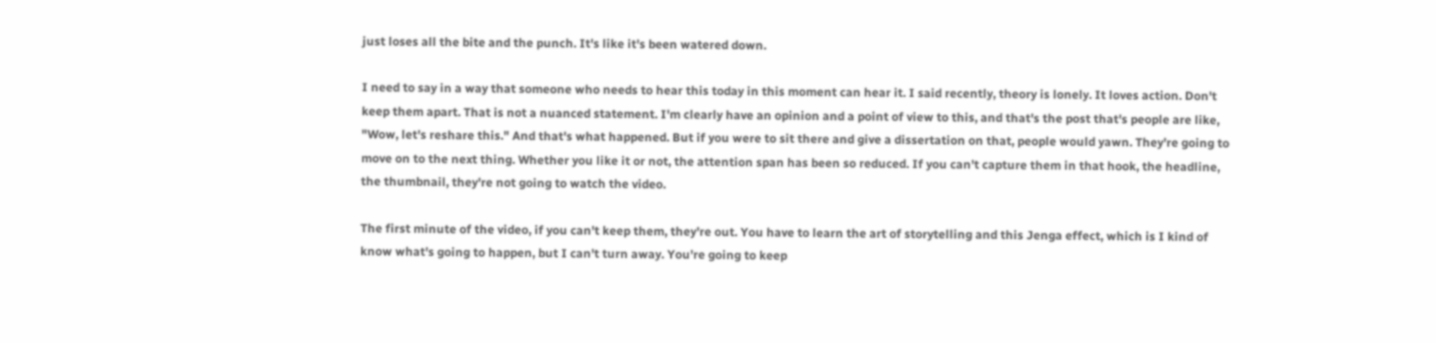just loses all the bite and the punch. It's like it's been watered down.

I need to say in a way that someone who needs to hear this today in this moment can hear it. I said recently, theory is lonely. It loves action. Don't keep them apart. That is not a nuanced statement. I'm clearly have an opinion and a point of view to this, and that's the post that's people are like, "Wow, let's reshare this." And that's what happened. But if you were to sit there and give a dissertation on that, people would yawn. They're going to move on to the next thing. Whether you like it or not, the attention span has been so reduced. If you can't capture them in that hook, the headline, the thumbnail, they're not going to watch the video.

The first minute of the video, if you can't keep them, they're out. You have to learn the art of storytelling and this Jenga effect, which is I kind of know what's going to happen, but I can't turn away. You're going to keep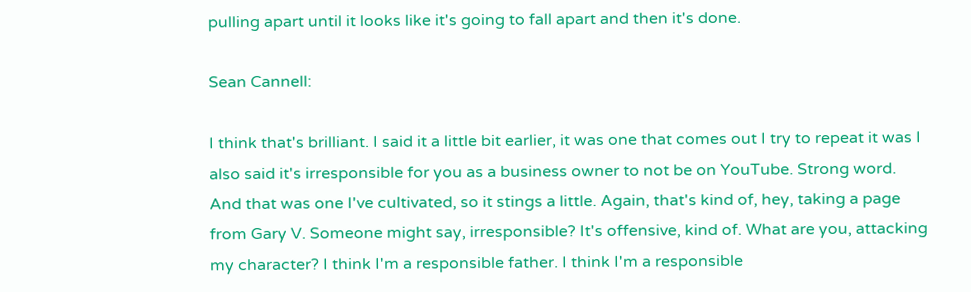pulling apart until it looks like it's going to fall apart and then it's done.

Sean Cannell:

I think that's brilliant. I said it a little bit earlier, it was one that comes out I try to repeat it was I also said it's irresponsible for you as a business owner to not be on YouTube. Strong word. And that was one I've cultivated, so it stings a little. Again, that's kind of, hey, taking a page from Gary V. Someone might say, irresponsible? It's offensive, kind of. What are you, attacking my character? I think I'm a responsible father. I think I'm a responsible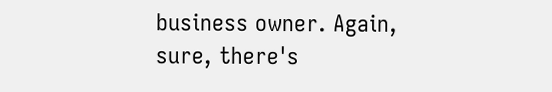business owner. Again, sure, there's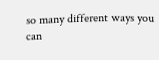so many different ways you can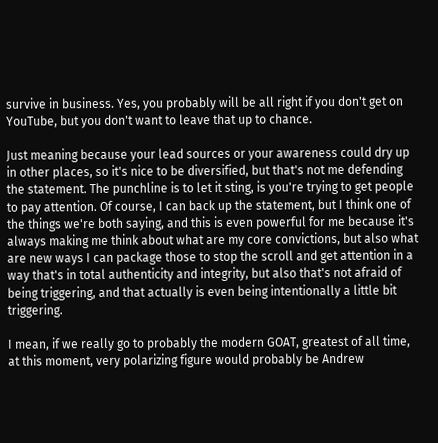survive in business. Yes, you probably will be all right if you don't get on YouTube, but you don't want to leave that up to chance.

Just meaning because your lead sources or your awareness could dry up in other places, so it's nice to be diversified, but that's not me defending the statement. The punchline is to let it sting, is you're trying to get people to pay attention. Of course, I can back up the statement, but I think one of the things we're both saying, and this is even powerful for me because it's always making me think about what are my core convictions, but also what are new ways I can package those to stop the scroll and get attention in a way that's in total authenticity and integrity, but also that's not afraid of being triggering, and that actually is even being intentionally a little bit triggering.

I mean, if we really go to probably the modern GOAT, greatest of all time, at this moment, very polarizing figure would probably be Andrew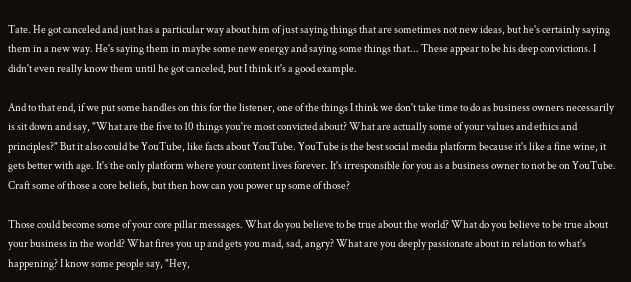Tate. He got canceled and just has a particular way about him of just saying things that are sometimes not new ideas, but he's certainly saying them in a new way. He's saying them in maybe some new energy and saying some things that... These appear to be his deep convictions. I didn't even really know them until he got canceled, but I think it's a good example.

And to that end, if we put some handles on this for the listener, one of the things I think we don't take time to do as business owners necessarily is sit down and say, "What are the five to 10 things you're most convicted about? What are actually some of your values and ethics and principles?" But it also could be YouTube, like facts about YouTube. YouTube is the best social media platform because it's like a fine wine, it gets better with age. It's the only platform where your content lives forever. It's irresponsible for you as a business owner to not be on YouTube. Craft some of those a core beliefs, but then how can you power up some of those?

Those could become some of your core pillar messages. What do you believe to be true about the world? What do you believe to be true about your business in the world? What fires you up and gets you mad, sad, angry? What are you deeply passionate about in relation to what's happening? I know some people say, "Hey,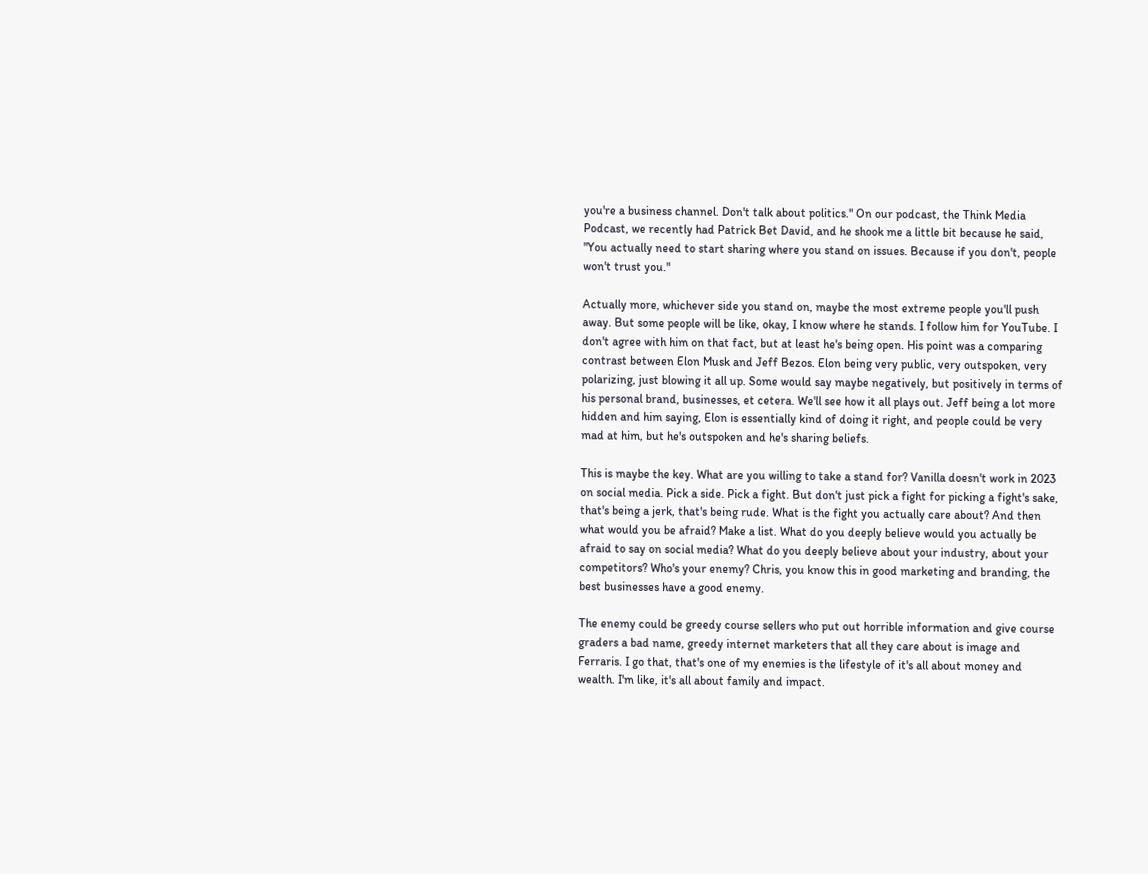you're a business channel. Don't talk about politics." On our podcast, the Think Media Podcast, we recently had Patrick Bet David, and he shook me a little bit because he said, "You actually need to start sharing where you stand on issues. Because if you don't, people won't trust you."

Actually more, whichever side you stand on, maybe the most extreme people you'll push away. But some people will be like, okay, I know where he stands. I follow him for YouTube. I don't agree with him on that fact, but at least he's being open. His point was a comparing contrast between Elon Musk and Jeff Bezos. Elon being very public, very outspoken, very polarizing, just blowing it all up. Some would say maybe negatively, but positively in terms of his personal brand, businesses, et cetera. We'll see how it all plays out. Jeff being a lot more hidden and him saying, Elon is essentially kind of doing it right, and people could be very mad at him, but he's outspoken and he's sharing beliefs.

This is maybe the key. What are you willing to take a stand for? Vanilla doesn't work in 2023 on social media. Pick a side. Pick a fight. But don't just pick a fight for picking a fight's sake, that's being a jerk, that's being rude. What is the fight you actually care about? And then what would you be afraid? Make a list. What do you deeply believe would you actually be afraid to say on social media? What do you deeply believe about your industry, about your competitors? Who's your enemy? Chris, you know this in good marketing and branding, the best businesses have a good enemy.

The enemy could be greedy course sellers who put out horrible information and give course graders a bad name, greedy internet marketers that all they care about is image and Ferraris. I go that, that's one of my enemies is the lifestyle of it's all about money and wealth. I'm like, it's all about family and impact.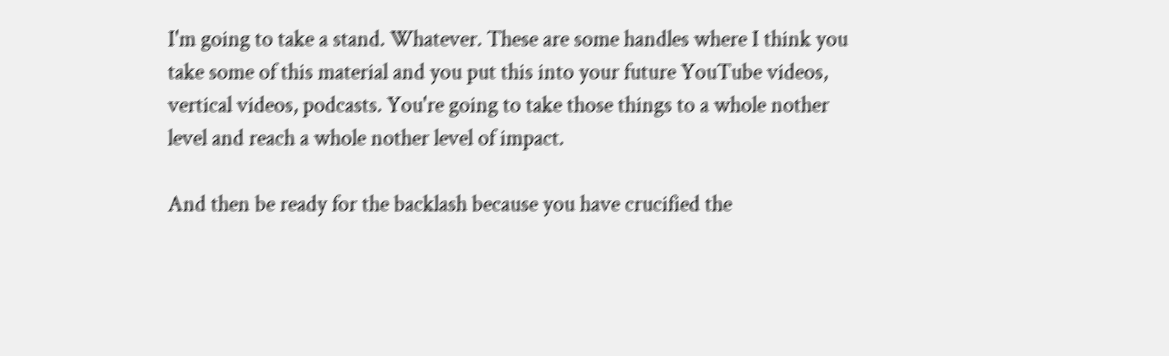I'm going to take a stand. Whatever. These are some handles where I think you take some of this material and you put this into your future YouTube videos, vertical videos, podcasts. You're going to take those things to a whole nother level and reach a whole nother level of impact.

And then be ready for the backlash because you have crucified the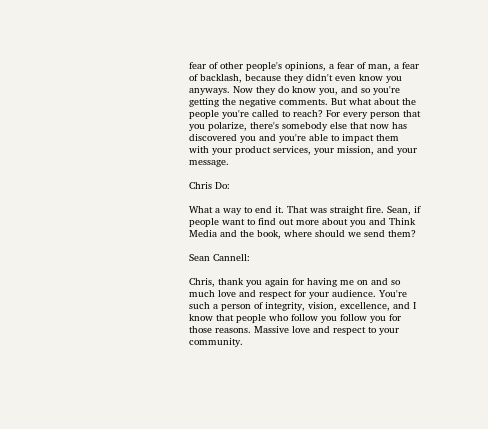fear of other people's opinions, a fear of man, a fear of backlash, because they didn't even know you anyways. Now they do know you, and so you're getting the negative comments. But what about the people you're called to reach? For every person that you polarize, there's somebody else that now has discovered you and you're able to impact them with your product services, your mission, and your message.

Chris Do:

What a way to end it. That was straight fire. Sean, if people want to find out more about you and Think Media and the book, where should we send them?

Sean Cannell:

Chris, thank you again for having me on and so much love and respect for your audience. You're such a person of integrity, vision, excellence, and I know that people who follow you follow you for those reasons. Massive love and respect to your community.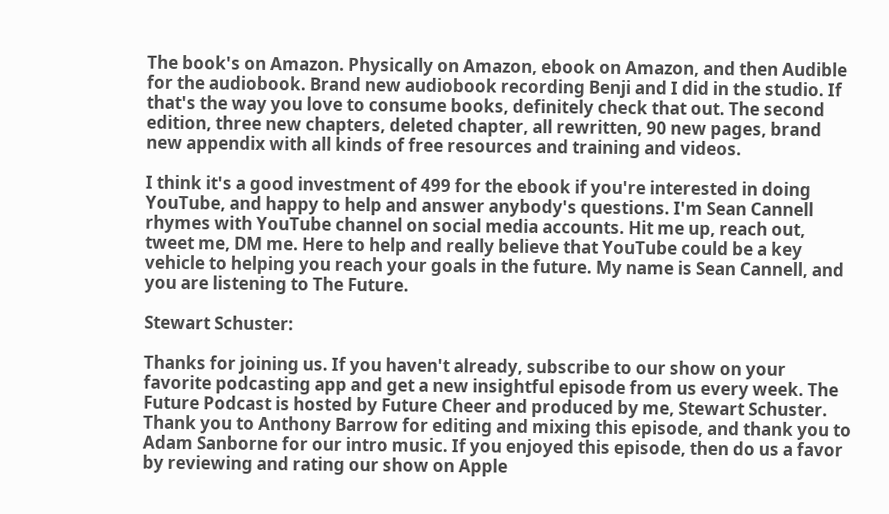The book's on Amazon. Physically on Amazon, ebook on Amazon, and then Audible for the audiobook. Brand new audiobook recording Benji and I did in the studio. If that's the way you love to consume books, definitely check that out. The second edition, three new chapters, deleted chapter, all rewritten, 90 new pages, brand new appendix with all kinds of free resources and training and videos.

I think it's a good investment of 499 for the ebook if you're interested in doing YouTube, and happy to help and answer anybody's questions. I'm Sean Cannell rhymes with YouTube channel on social media accounts. Hit me up, reach out, tweet me, DM me. Here to help and really believe that YouTube could be a key vehicle to helping you reach your goals in the future. My name is Sean Cannell, and you are listening to The Future.

Stewart Schuster:

Thanks for joining us. If you haven't already, subscribe to our show on your favorite podcasting app and get a new insightful episode from us every week. The Future Podcast is hosted by Future Cheer and produced by me, Stewart Schuster. Thank you to Anthony Barrow for editing and mixing this episode, and thank you to Adam Sanborne for our intro music. If you enjoyed this episode, then do us a favor by reviewing and rating our show on Apple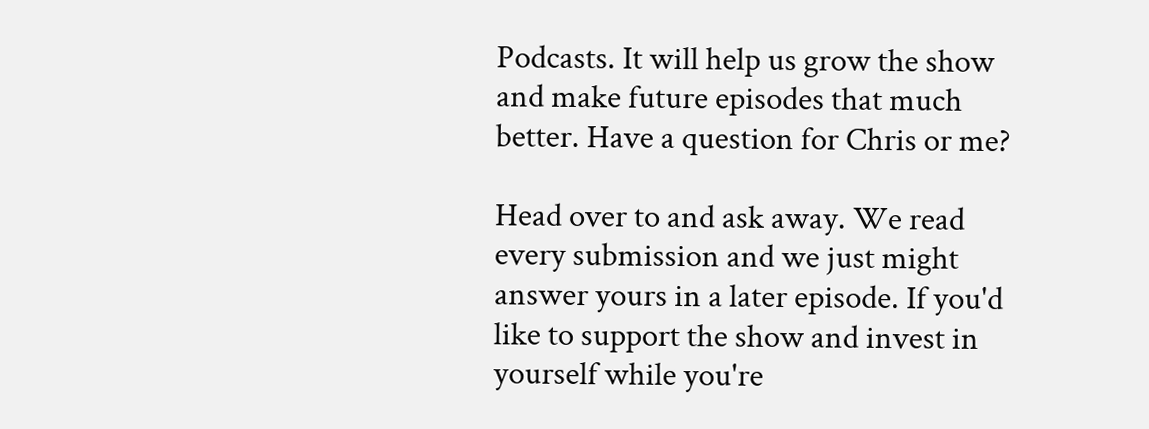Podcasts. It will help us grow the show and make future episodes that much better. Have a question for Chris or me?

Head over to and ask away. We read every submission and we just might answer yours in a later episode. If you'd like to support the show and invest in yourself while you're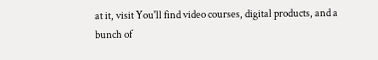at it, visit You'll find video courses, digital products, and a bunch of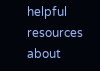helpful resources about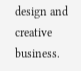design and creative business.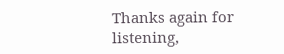Thanks again for listening,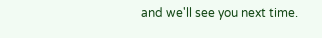and we'll see you next time.